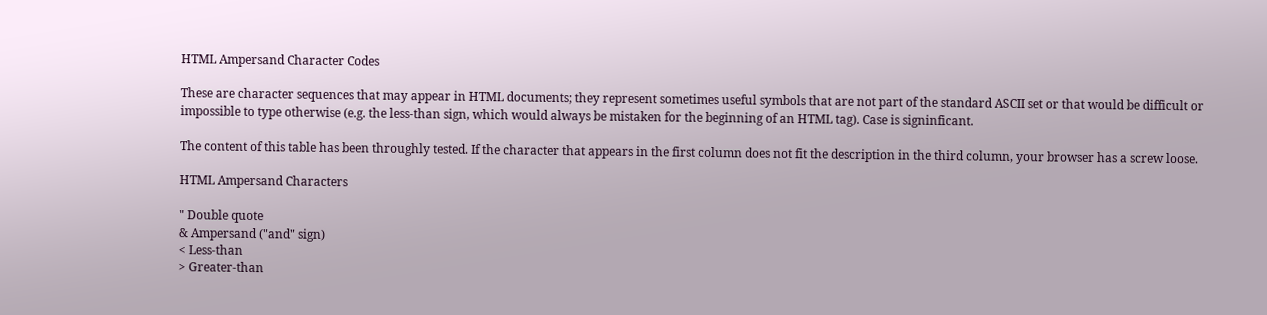HTML Ampersand Character Codes

These are character sequences that may appear in HTML documents; they represent sometimes useful symbols that are not part of the standard ASCII set or that would be difficult or impossible to type otherwise (e.g. the less-than sign, which would always be mistaken for the beginning of an HTML tag). Case is signinficant.

The content of this table has been throughly tested. If the character that appears in the first column does not fit the description in the third column, your browser has a screw loose.

HTML Ampersand Characters

" Double quote
& Ampersand ("and" sign)
< Less-than
> Greater-than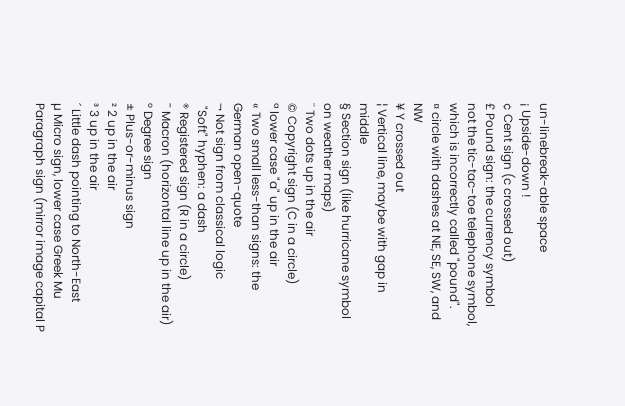un-linebreak-able space
¡ Upside-down !
¢ Cent sign (c crossed out)
£ Pound sign: the currency symbol
not the tic-tac-toe telephone symbol, which is incorrectly called "pound".
¤ circle with dashes at NE, SE, SW, and NW
¥ Y crossed out
¦ Vertical line, maybe with gap in middle
§ Section sign (like hurricane symbol on weather maps)
¨ Two dots up in the air
© Copyright sign (C in a circle)
ª lower case "a" up in the air
« Two small less-than signs: the German open-quote
¬ Not sign from classical logic
 "Soft" hyphen: a dash
® Registered sign (R in a circle)
¯ Macron (horizontal line up in the air)
° Degree sign
± Plus-or-minus sign
² 2 up in the air
³ 3 up in the air
´ Little dash pointing to North-East
µ Micro sign, lower case Greek Mu
Paragraph sign (mirror image capital P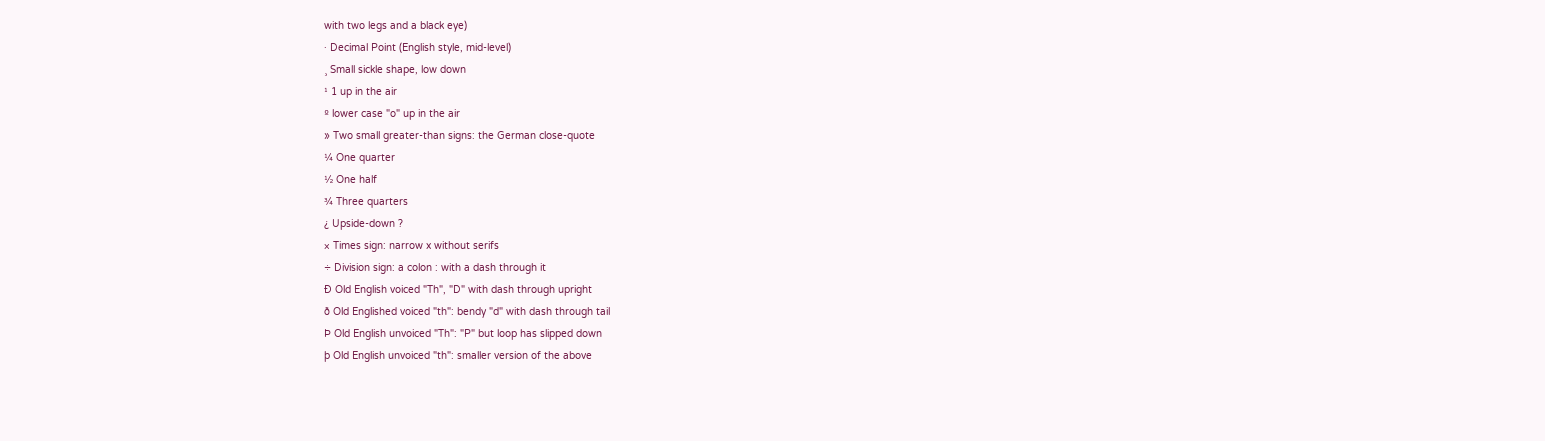with two legs and a black eye)
· Decimal Point (English style, mid-level)
¸ Small sickle shape, low down
¹ 1 up in the air
º lower case "o" up in the air
» Two small greater-than signs: the German close-quote
¼ One quarter
½ One half
¾ Three quarters
¿ Upside-down ?
× Times sign: narrow x without serifs
÷ Division sign: a colon : with a dash through it
Ð Old English voiced "Th", "D" with dash through upright
ð Old Englished voiced "th": bendy "d" with dash through tail
Þ Old English unvoiced "Th": "P" but loop has slipped down
þ Old English unvoiced "th": smaller version of the above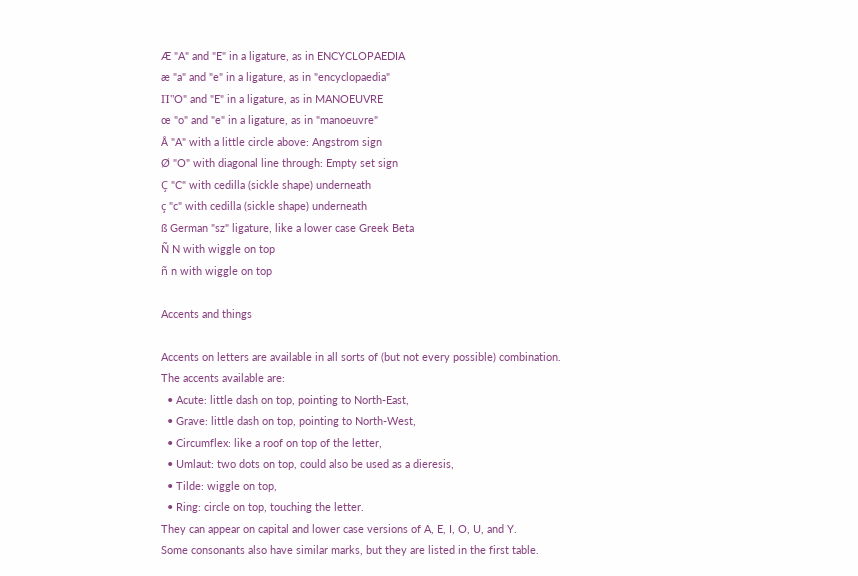Æ "A" and "E" in a ligature, as in ENCYCLOPAEDIA
æ "a" and "e" in a ligature, as in "encyclopaedia"
Π"O" and "E" in a ligature, as in MANOEUVRE
œ "o" and "e" in a ligature, as in "manoeuvre"
Å "A" with a little circle above: Angstrom sign
Ø "O" with diagonal line through: Empty set sign
Ç "C" with cedilla (sickle shape) underneath
ç "c" with cedilla (sickle shape) underneath
ß German "sz" ligature, like a lower case Greek Beta
Ñ N with wiggle on top
ñ n with wiggle on top

Accents and things

Accents on letters are available in all sorts of (but not every possible) combination.
The accents available are:
  • Acute: little dash on top, pointing to North-East,
  • Grave: little dash on top, pointing to North-West,
  • Circumflex: like a roof on top of the letter,
  • Umlaut: two dots on top, could also be used as a dieresis,
  • Tilde: wiggle on top,
  • Ring: circle on top, touching the letter.
They can appear on capital and lower case versions of A, E, I, O, U, and Y.
Some consonants also have similar marks, but they are listed in the first table.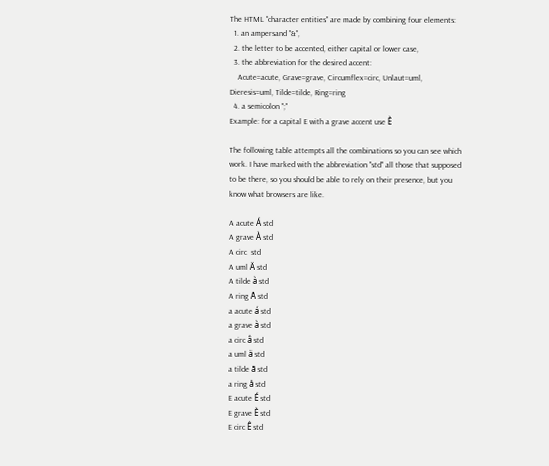The HTML "character entities" are made by combining four elements:
  1. an ampersand "&",
  2. the letter to be accented, either capital or lower case,
  3. the abbreviation for the desired accent:
    Acute=acute, Grave=grave, Circumflex=circ, Unlaut=uml, Dieresis=uml, Tilde=tilde, Ring=ring
  4. a semicolon ";"
Example: for a capital E with a grave accent use È

The following table attempts all the combinations so you can see which work. I have marked with the abbreviation "std" all those that supposed to be there, so you should be able to rely on their presence, but you know what browsers are like.

A acute Á std
A grave À std
A circ  std
A uml Ä std
A tilde à std
A ring Å std
a acute á std
a grave à std
a circ â std
a uml ä std
a tilde ã std
a ring å std
E acute É std
E grave È std
E circ Ê std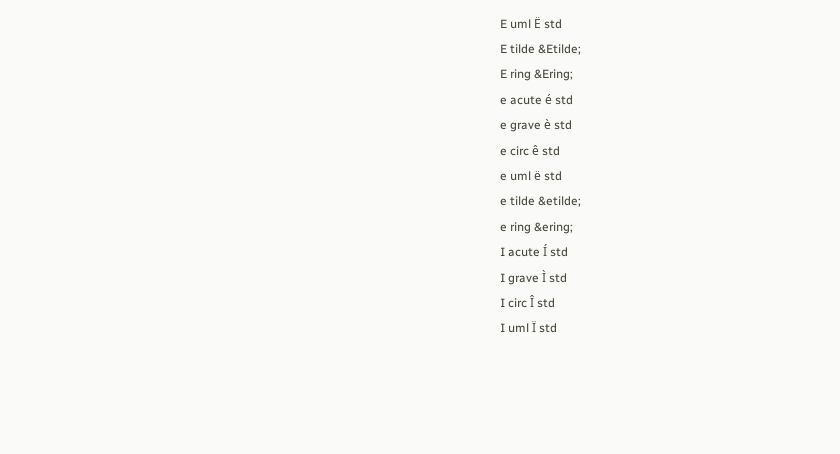E uml Ë std
E tilde &Etilde;
E ring &Ering;
e acute é std
e grave è std
e circ ê std
e uml ë std
e tilde &etilde;
e ring &ering;
I acute Í std
I grave Ì std
I circ Î std
I uml Ï std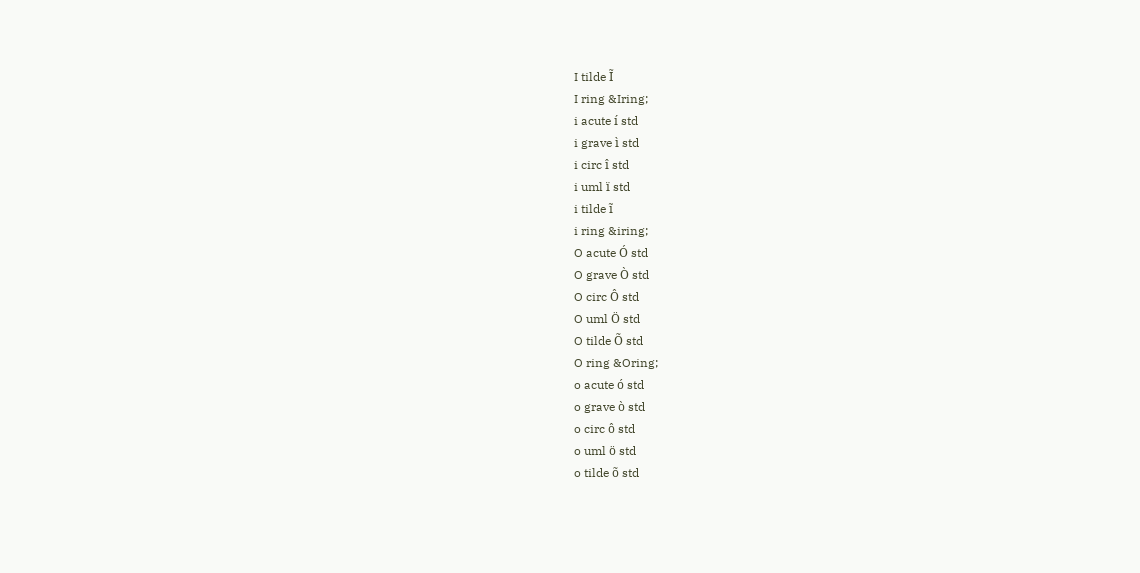I tilde Ĩ
I ring &Iring;
i acute í std
i grave ì std
i circ î std
i uml ï std
i tilde ĩ
i ring &iring;
O acute Ó std
O grave Ò std
O circ Ô std
O uml Ö std
O tilde Õ std
O ring &Oring;
o acute ó std
o grave ò std
o circ ô std
o uml ö std
o tilde õ std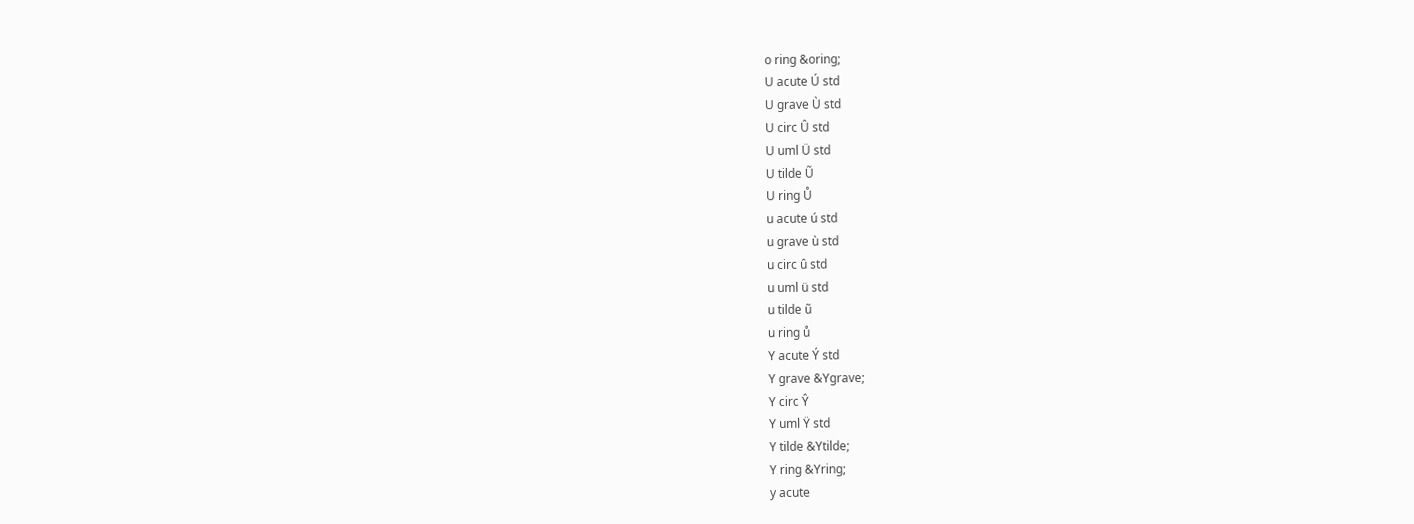o ring &oring;
U acute Ú std
U grave Ù std
U circ Û std
U uml Ü std
U tilde Ũ
U ring Ů
u acute ú std
u grave ù std
u circ û std
u uml ü std
u tilde ũ
u ring ů
Y acute Ý std
Y grave &Ygrave;
Y circ Ŷ
Y uml Ÿ std
Y tilde &Ytilde;
Y ring &Yring;
y acute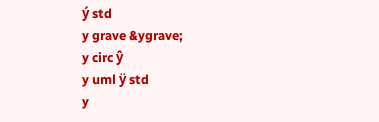ý std
y grave &ygrave;
y circ ŷ
y uml ÿ std
y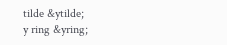tilde &ytilde;
y ring &yring;